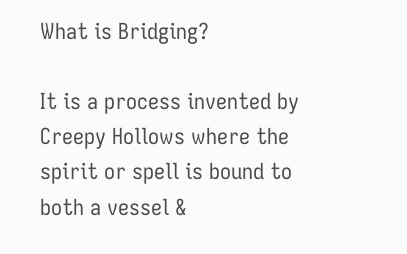What is Bridging?

It is a process invented by Creepy Hollows where the spirit or spell is bound to both a vessel &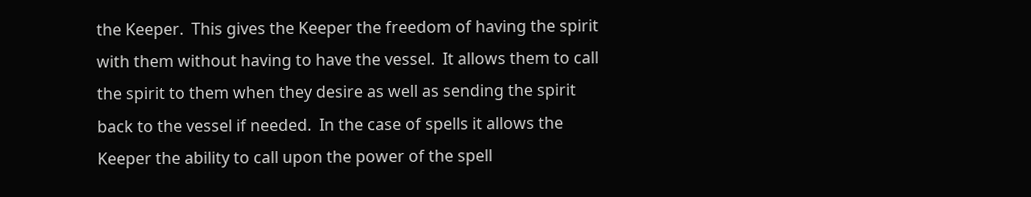the Keeper.  This gives the Keeper the freedom of having the spirit with them without having to have the vessel.  It allows them to call the spirit to them when they desire as well as sending the spirit back to the vessel if needed.  In the case of spells it allows the Keeper the ability to call upon the power of the spell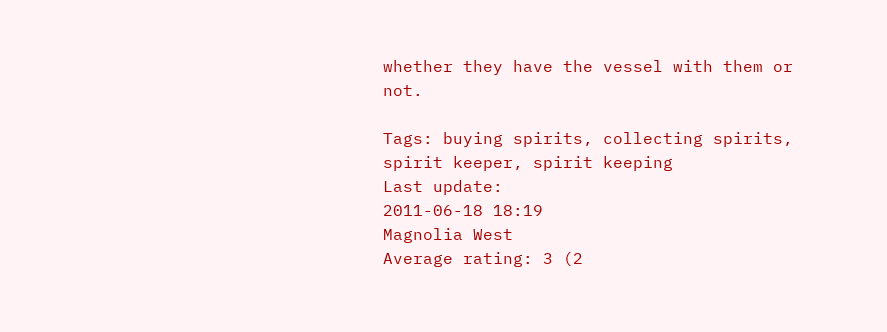whether they have the vessel with them or not.

Tags: buying spirits, collecting spirits, spirit keeper, spirit keeping
Last update:
2011-06-18 18:19
Magnolia West
Average rating: 3 (2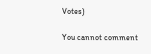Votes)

You cannot comment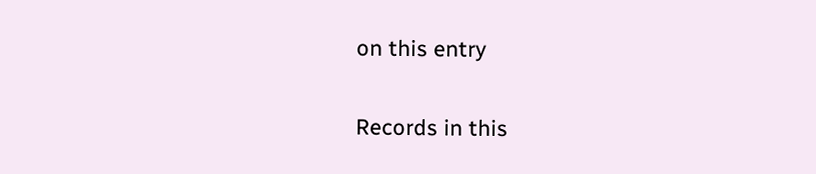on this entry

Records in this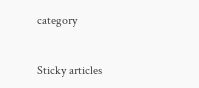category


Sticky articles